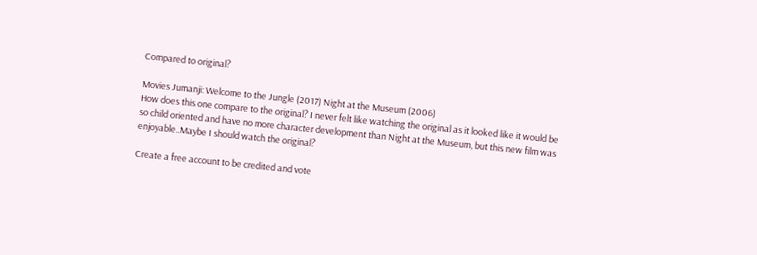Compared to original?

Movies Jumanji: Welcome to the Jungle (2017) Night at the Museum (2006)
How does this one compare to the original? I never felt like watching the original as it looked like it would be so child oriented and have no more character development than Night at the Museum, but this new film was enjoyable..Maybe I should watch the original?

Create a free account to be credited and vote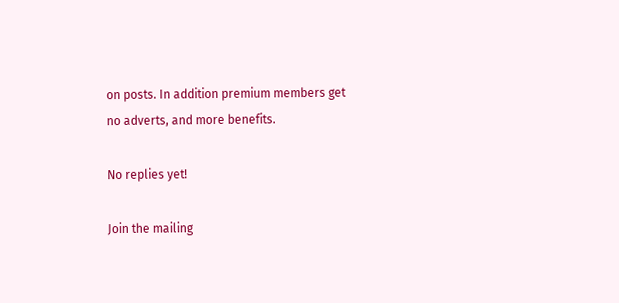on posts. In addition premium members get no adverts, and more benefits.

No replies yet!

Join the mailing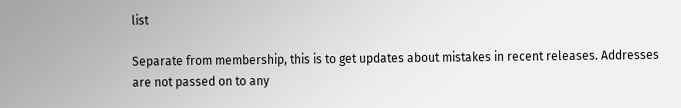list

Separate from membership, this is to get updates about mistakes in recent releases. Addresses are not passed on to any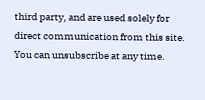third party, and are used solely for direct communication from this site. You can unsubscribe at any time.